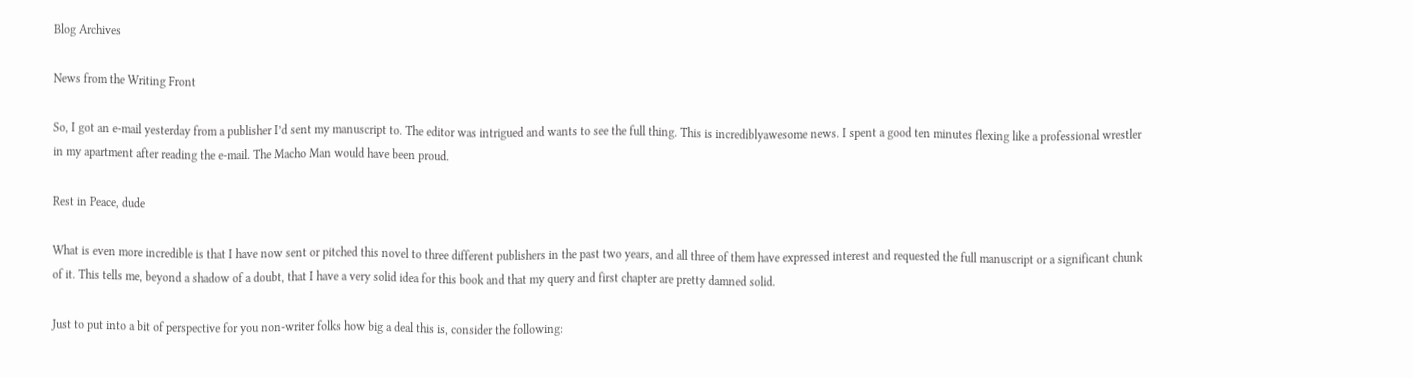Blog Archives

News from the Writing Front

So, I got an e-mail yesterday from a publisher I’d sent my manuscript to. The editor was intrigued and wants to see the full thing. This is incrediblyawesome news. I spent a good ten minutes flexing like a professional wrestler in my apartment after reading the e-mail. The Macho Man would have been proud.

Rest in Peace, dude

What is even more incredible is that I have now sent or pitched this novel to three different publishers in the past two years, and all three of them have expressed interest and requested the full manuscript or a significant chunk of it. This tells me, beyond a shadow of a doubt, that I have a very solid idea for this book and that my query and first chapter are pretty damned solid.

Just to put into a bit of perspective for you non-writer folks how big a deal this is, consider the following: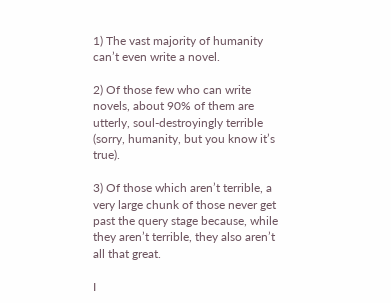1) The vast majority of humanity can’t even write a novel.

2) Of those few who can write novels, about 90% of them are utterly, soul-destroyingly terrible (sorry, humanity, but you know it’s true).

3) Of those which aren’t terrible, a very large chunk of those never get past the query stage because, while they aren’t terrible, they also aren’t all that great.

I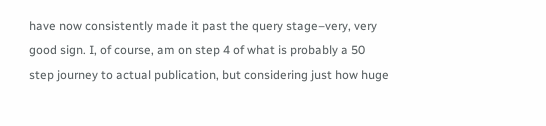have now consistently made it past the query stage–very, very good sign. I, of course, am on step 4 of what is probably a 50 step journey to actual publication, but considering just how huge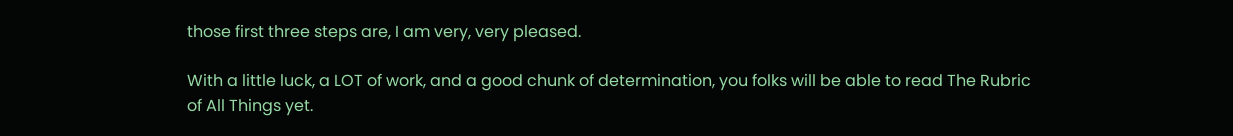those first three steps are, I am very, very pleased.

With a little luck, a LOT of work, and a good chunk of determination, you folks will be able to read The Rubric of All Things yet.